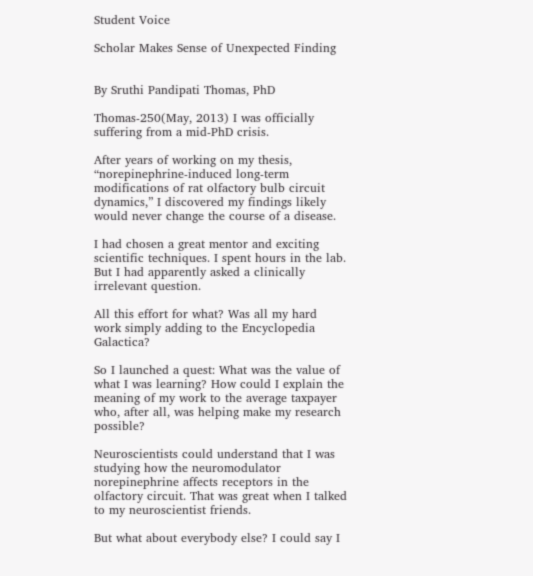Student Voice

Scholar Makes Sense of Unexpected Finding


By Sruthi Pandipati Thomas, PhD

Thomas-250(May, 2013) I was officially suffering from a mid-PhD crisis.

After years of working on my thesis, “norepinephrine-induced long-term modifications of rat olfactory bulb circuit dynamics,” I discovered my findings likely would never change the course of a disease.

I had chosen a great mentor and exciting scientific techniques. I spent hours in the lab. But I had apparently asked a clinically irrelevant question.

All this effort for what? Was all my hard work simply adding to the Encyclopedia Galactica?

So I launched a quest: What was the value of what I was learning? How could I explain the meaning of my work to the average taxpayer who, after all, was helping make my research possible?

Neuroscientists could understand that I was studying how the neuromodulator norepinephrine affects receptors in the olfactory circuit. That was great when I talked to my neuroscientist friends.

But what about everybody else? I could say I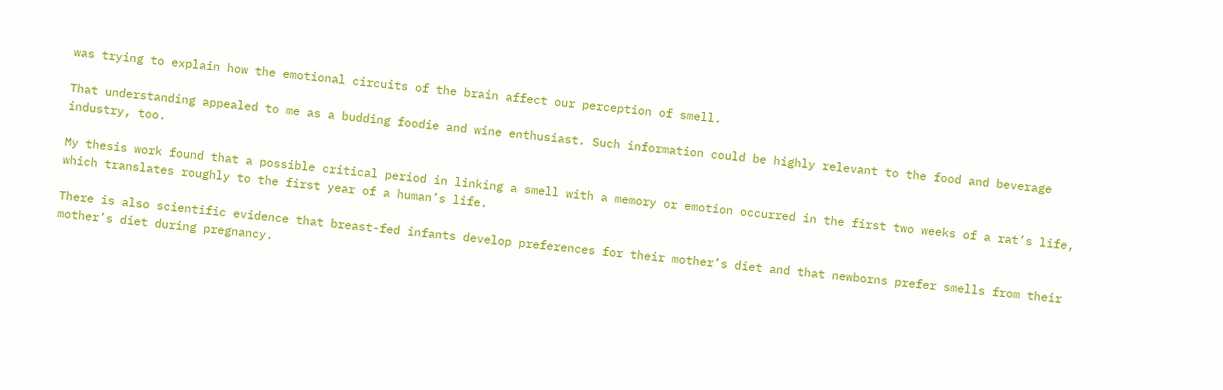was trying to explain how the emotional circuits of the brain affect our perception of smell.

That understanding appealed to me as a budding foodie and wine enthusiast. Such information could be highly relevant to the food and beverage industry, too.

My thesis work found that a possible critical period in linking a smell with a memory or emotion occurred in the first two weeks of a rat’s life, which translates roughly to the first year of a human’s life.

There is also scientific evidence that breast-fed infants develop preferences for their mother’s diet and that newborns prefer smells from their mother’s diet during pregnancy.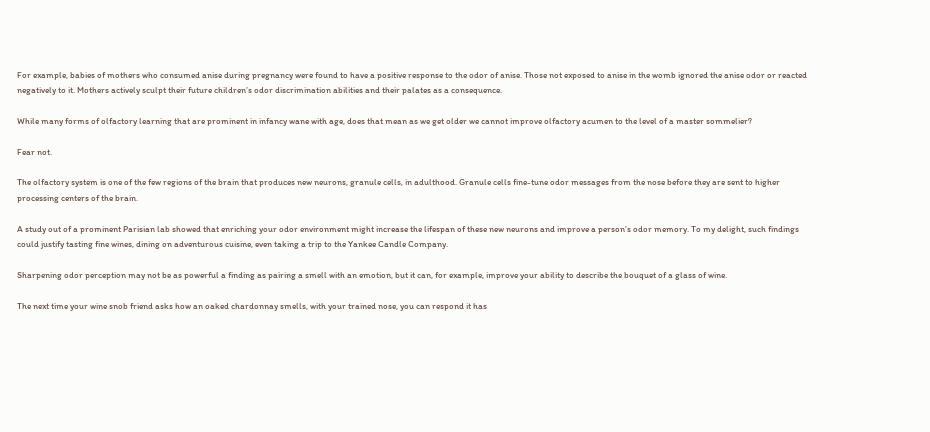For example, babies of mothers who consumed anise during pregnancy were found to have a positive response to the odor of anise. Those not exposed to anise in the womb ignored the anise odor or reacted negatively to it. Mothers actively sculpt their future children’s odor discrimination abilities and their palates as a consequence.

While many forms of olfactory learning that are prominent in infancy wane with age, does that mean as we get older we cannot improve olfactory acumen to the level of a master sommelier?

Fear not.

The olfactory system is one of the few regions of the brain that produces new neurons, granule cells, in adulthood. Granule cells fine-tune odor messages from the nose before they are sent to higher processing centers of the brain.

A study out of a prominent Parisian lab showed that enriching your odor environment might increase the lifespan of these new neurons and improve a person’s odor memory. To my delight, such findings could justify tasting fine wines, dining on adventurous cuisine, even taking a trip to the Yankee Candle Company.

Sharpening odor perception may not be as powerful a finding as pairing a smell with an emotion, but it can, for example, improve your ability to describe the bouquet of a glass of wine.

The next time your wine snob friend asks how an oaked chardonnay smells, with your trained nose, you can respond it has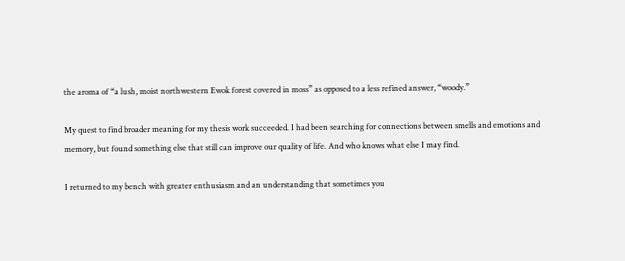the aroma of “a lush, moist northwestern Ewok forest covered in moss” as opposed to a less refined answer, “woody.”

My quest to find broader meaning for my thesis work succeeded. I had been searching for connections between smells and emotions and memory, but found something else that still can improve our quality of life. And who knows what else I may find.

I returned to my bench with greater enthusiasm and an understanding that sometimes you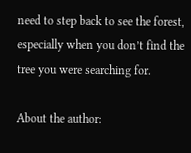need to step back to see the forest, especially when you don’t find the tree you were searching for.

About the author: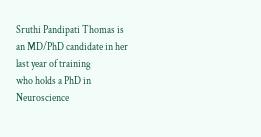Sruthi Pandipati Thomas is an MD/PhD candidate in her last year of training
who holds a PhD in Neuroscience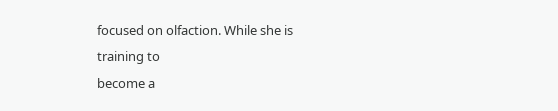focused on olfaction. While she is training to
become a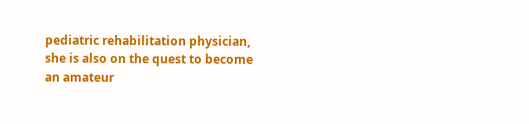pediatric rehabilitation physician, she is also on the quest to become
an amateur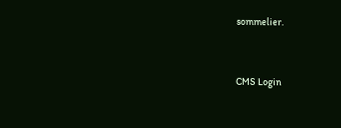sommelier.


CMS Login